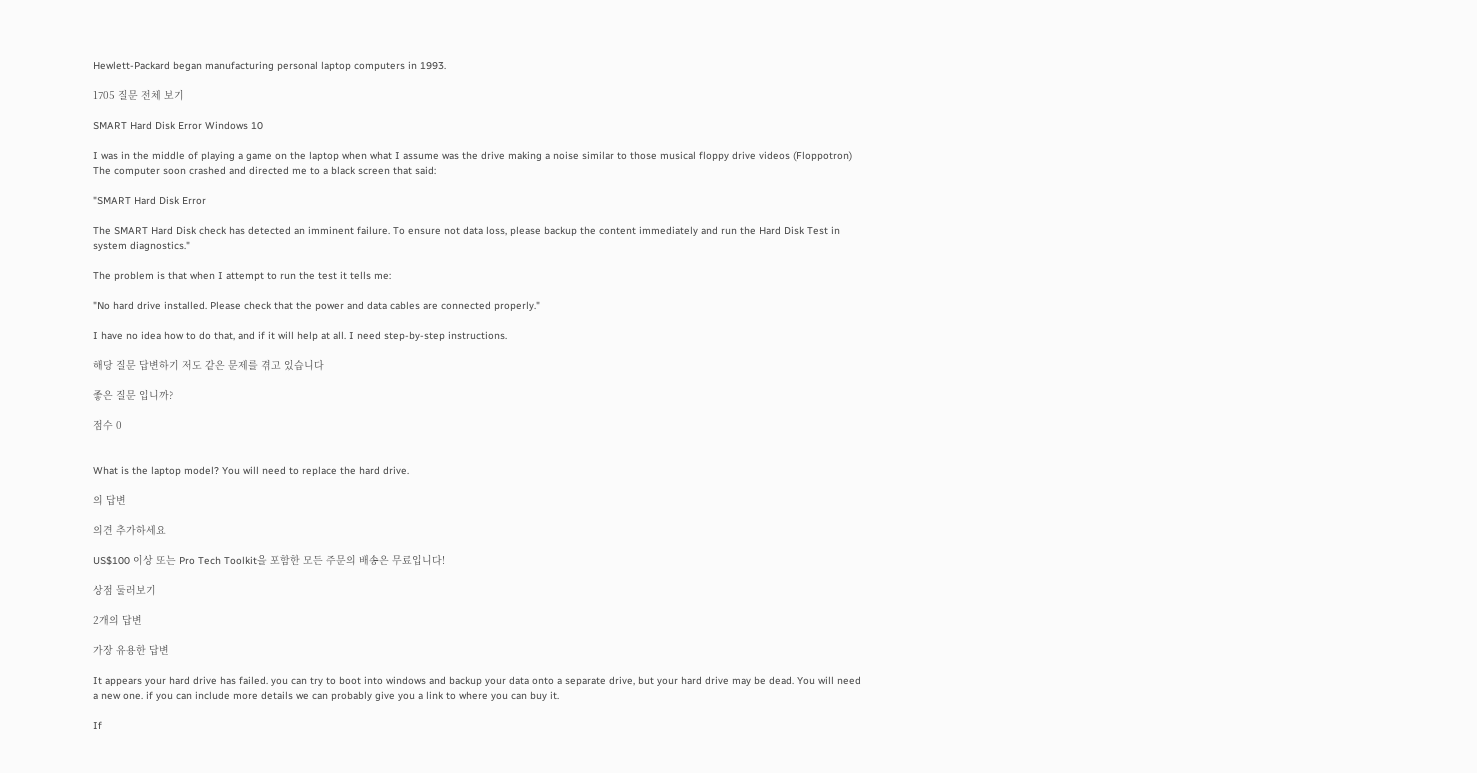Hewlett-Packard began manufacturing personal laptop computers in 1993.

1705 질문 전체 보기

SMART Hard Disk Error Windows 10

I was in the middle of playing a game on the laptop when what I assume was the drive making a noise similar to those musical floppy drive videos (Floppotron) The computer soon crashed and directed me to a black screen that said:

"SMART Hard Disk Error

The SMART Hard Disk check has detected an imminent failure. To ensure not data loss, please backup the content immediately and run the Hard Disk Test in system diagnostics."

The problem is that when I attempt to run the test it tells me:

"No hard drive installed. Please check that the power and data cables are connected properly."

I have no idea how to do that, and if it will help at all. I need step-by-step instructions.

해당 질문 답변하기 저도 같은 문제를 겪고 있습니다

좋은 질문 입니까?

점수 0


What is the laptop model? You will need to replace the hard drive.

의 답변

의견 추가하세요

US$100 이상 또는 Pro Tech Toolkit을 포함한 모든 주문의 배송은 무료입니다!

상점 둘러보기

2개의 답변

가장 유용한 답변

It appears your hard drive has failed. you can try to boot into windows and backup your data onto a separate drive, but your hard drive may be dead. You will need a new one. if you can include more details we can probably give you a link to where you can buy it.

If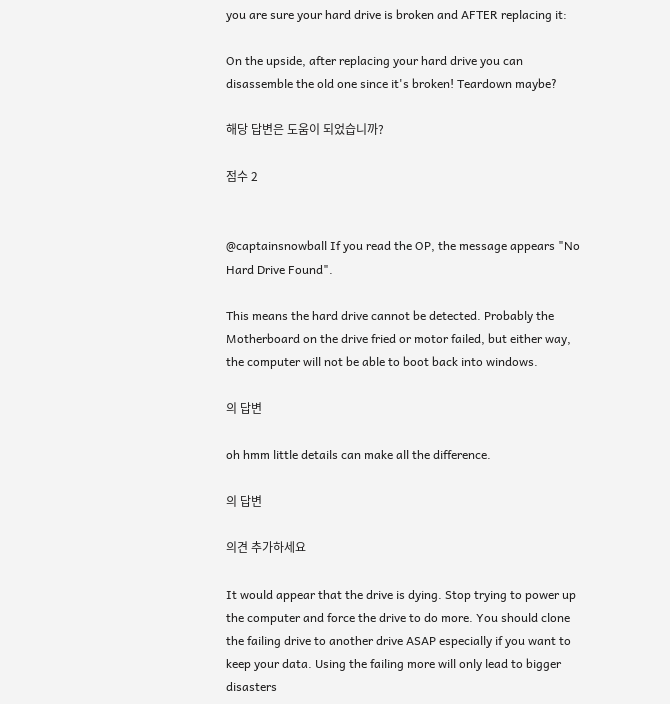you are sure your hard drive is broken and AFTER replacing it:

On the upside, after replacing your hard drive you can disassemble the old one since it's broken! Teardown maybe?

해당 답변은 도움이 되었습니까?

점수 2


@captainsnowball If you read the OP, the message appears "No Hard Drive Found".

This means the hard drive cannot be detected. Probably the Motherboard on the drive fried or motor failed, but either way, the computer will not be able to boot back into windows.

의 답변

oh hmm little details can make all the difference.

의 답변

의견 추가하세요

It would appear that the drive is dying. Stop trying to power up the computer and force the drive to do more. You should clone the failing drive to another drive ASAP especially if you want to keep your data. Using the failing more will only lead to bigger disasters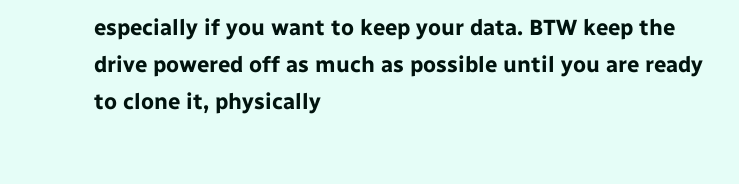especially if you want to keep your data. BTW keep the drive powered off as much as possible until you are ready to clone it, physically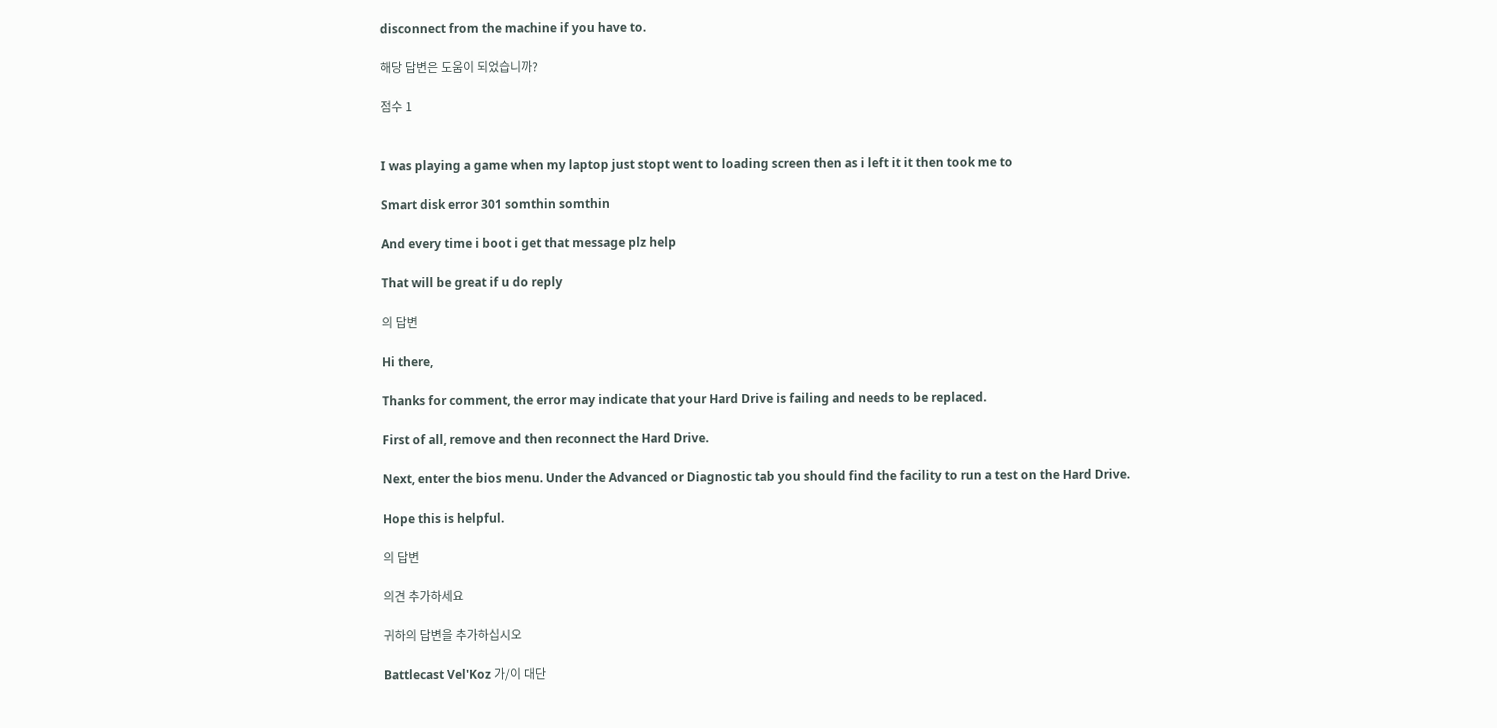disconnect from the machine if you have to.

해당 답변은 도움이 되었습니까?

점수 1


I was playing a game when my laptop just stopt went to loading screen then as i left it it then took me to

Smart disk error 301 somthin somthin

And every time i boot i get that message plz help

That will be great if u do reply

의 답변

Hi there,

Thanks for comment, the error may indicate that your Hard Drive is failing and needs to be replaced.

First of all, remove and then reconnect the Hard Drive.

Next, enter the bios menu. Under the Advanced or Diagnostic tab you should find the facility to run a test on the Hard Drive.

Hope this is helpful.

의 답변

의견 추가하세요

귀하의 답변을 추가하십시오

Battlecast Vel'Koz 가/이 대단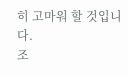히 고마워 할 것입니다.
조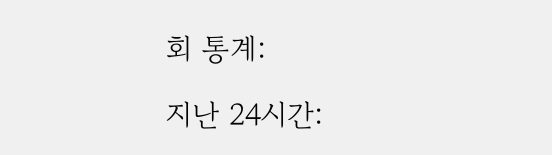회 통계:

지난 24시간: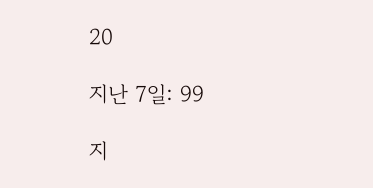20

지난 7일: 99

지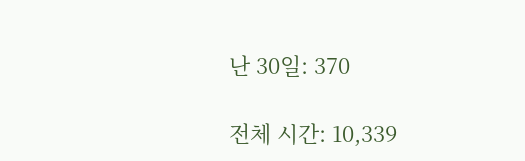난 30일: 370

전체 시간: 10,339